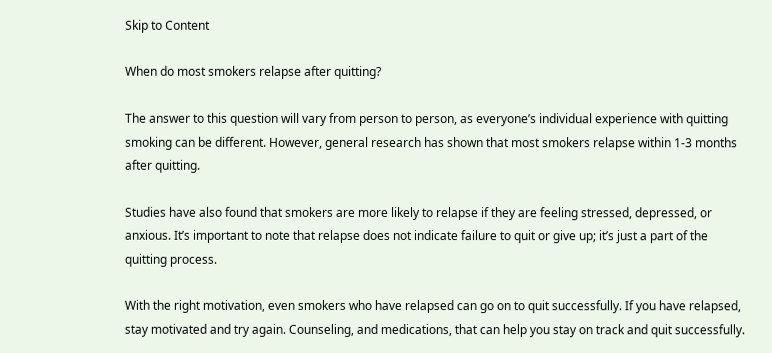Skip to Content

When do most smokers relapse after quitting?

The answer to this question will vary from person to person, as everyone’s individual experience with quitting smoking can be different. However, general research has shown that most smokers relapse within 1-3 months after quitting.

Studies have also found that smokers are more likely to relapse if they are feeling stressed, depressed, or anxious. It’s important to note that relapse does not indicate failure to quit or give up; it’s just a part of the quitting process.

With the right motivation, even smokers who have relapsed can go on to quit successfully. If you have relapsed, stay motivated and try again. Counseling, and medications, that can help you stay on track and quit successfully.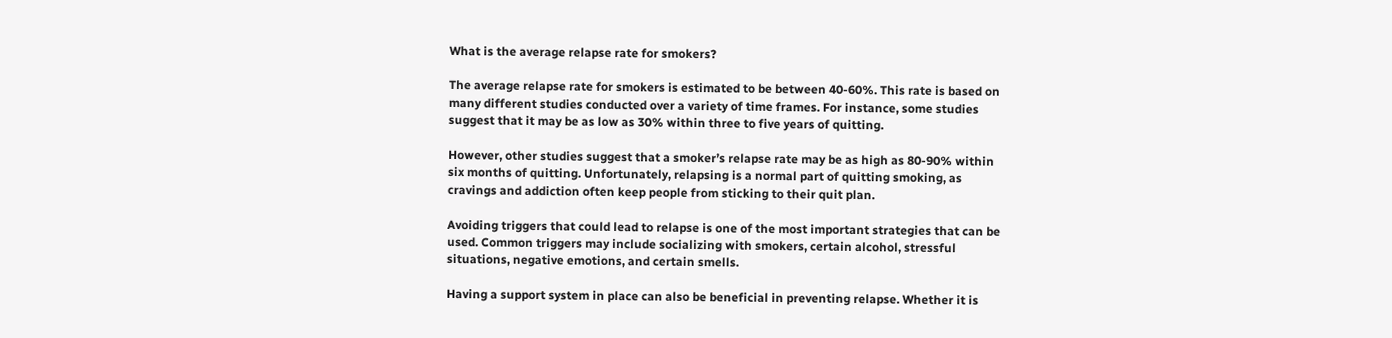What is the average relapse rate for smokers?

The average relapse rate for smokers is estimated to be between 40-60%. This rate is based on many different studies conducted over a variety of time frames. For instance, some studies suggest that it may be as low as 30% within three to five years of quitting.

However, other studies suggest that a smoker’s relapse rate may be as high as 80-90% within six months of quitting. Unfortunately, relapsing is a normal part of quitting smoking, as cravings and addiction often keep people from sticking to their quit plan.

Avoiding triggers that could lead to relapse is one of the most important strategies that can be used. Common triggers may include socializing with smokers, certain alcohol, stressful situations, negative emotions, and certain smells.

Having a support system in place can also be beneficial in preventing relapse. Whether it is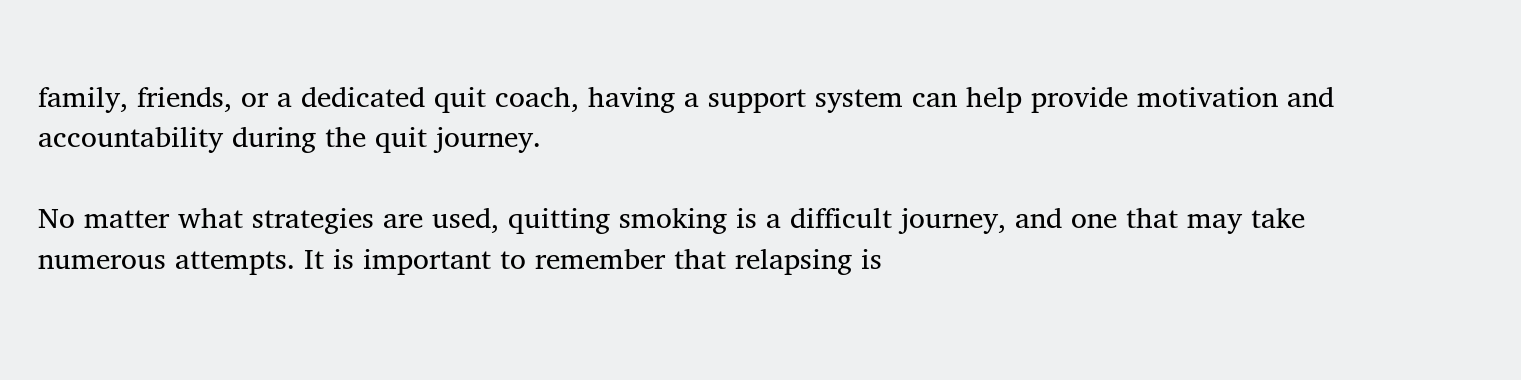family, friends, or a dedicated quit coach, having a support system can help provide motivation and accountability during the quit journey.

No matter what strategies are used, quitting smoking is a difficult journey, and one that may take numerous attempts. It is important to remember that relapsing is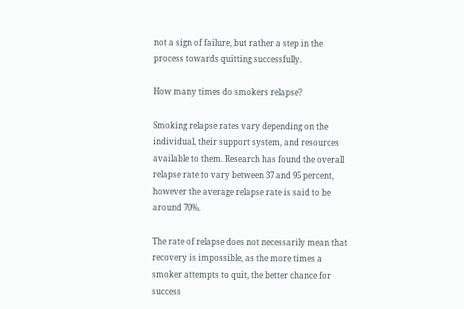not a sign of failure, but rather a step in the process towards quitting successfully.

How many times do smokers relapse?

Smoking relapse rates vary depending on the individual, their support system, and resources available to them. Research has found the overall relapse rate to vary between 37 and 95 percent, however the average relapse rate is said to be around 70%.

The rate of relapse does not necessarily mean that recovery is impossible, as the more times a smoker attempts to quit, the better chance for success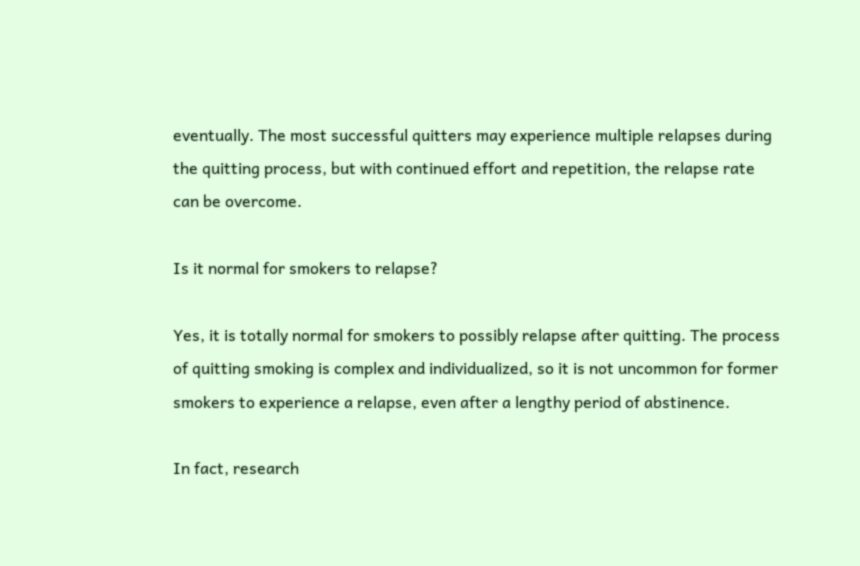eventually. The most successful quitters may experience multiple relapses during the quitting process, but with continued effort and repetition, the relapse rate can be overcome.

Is it normal for smokers to relapse?

Yes, it is totally normal for smokers to possibly relapse after quitting. The process of quitting smoking is complex and individualized, so it is not uncommon for former smokers to experience a relapse, even after a lengthy period of abstinence.

In fact, research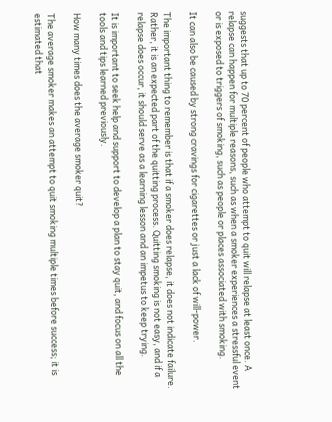suggests that up to 70 percent of people who attempt to quit will relapse at least once. A relapse can happen for multiple reasons, such as when a smoker experiences a stressful event or is exposed to triggers of smoking, such as people or places associated with smoking.

It can also be caused by strong cravings for cigarettes or just a lack of will-power.

The important thing to remember is that if a smoker does relapse, it does not indicate failure. Rather, it is an expected part of the quitting process. Quitting smoking is not easy, and if a relapse does occur, it should serve as a learning lesson and an impetus to keep trying.

It is important to seek help and support to develop a plan to stay quit, and focus on all the tools and tips learned previously.

How many times does the average smoker quit?

The average smoker makes an attempt to quit smoking multiple times before success; it is estimated that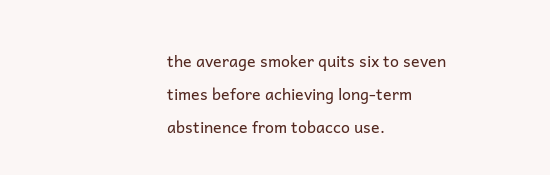the average smoker quits six to seven times before achieving long-term abstinence from tobacco use.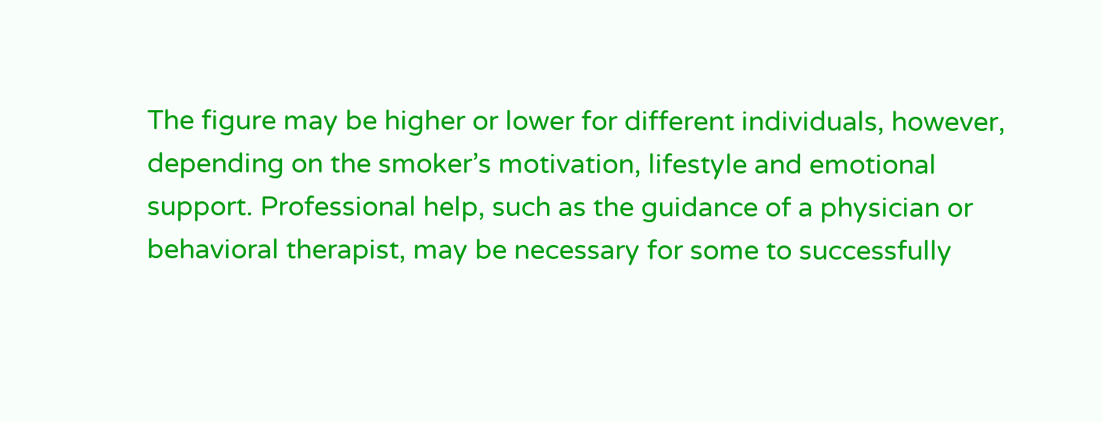The figure may be higher or lower for different individuals, however, depending on the smoker’s motivation, lifestyle and emotional support. Professional help, such as the guidance of a physician or behavioral therapist, may be necessary for some to successfully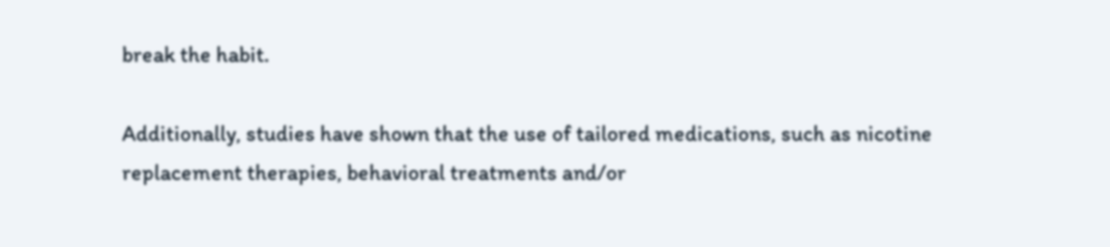break the habit.

Additionally, studies have shown that the use of tailored medications, such as nicotine replacement therapies, behavioral treatments and/or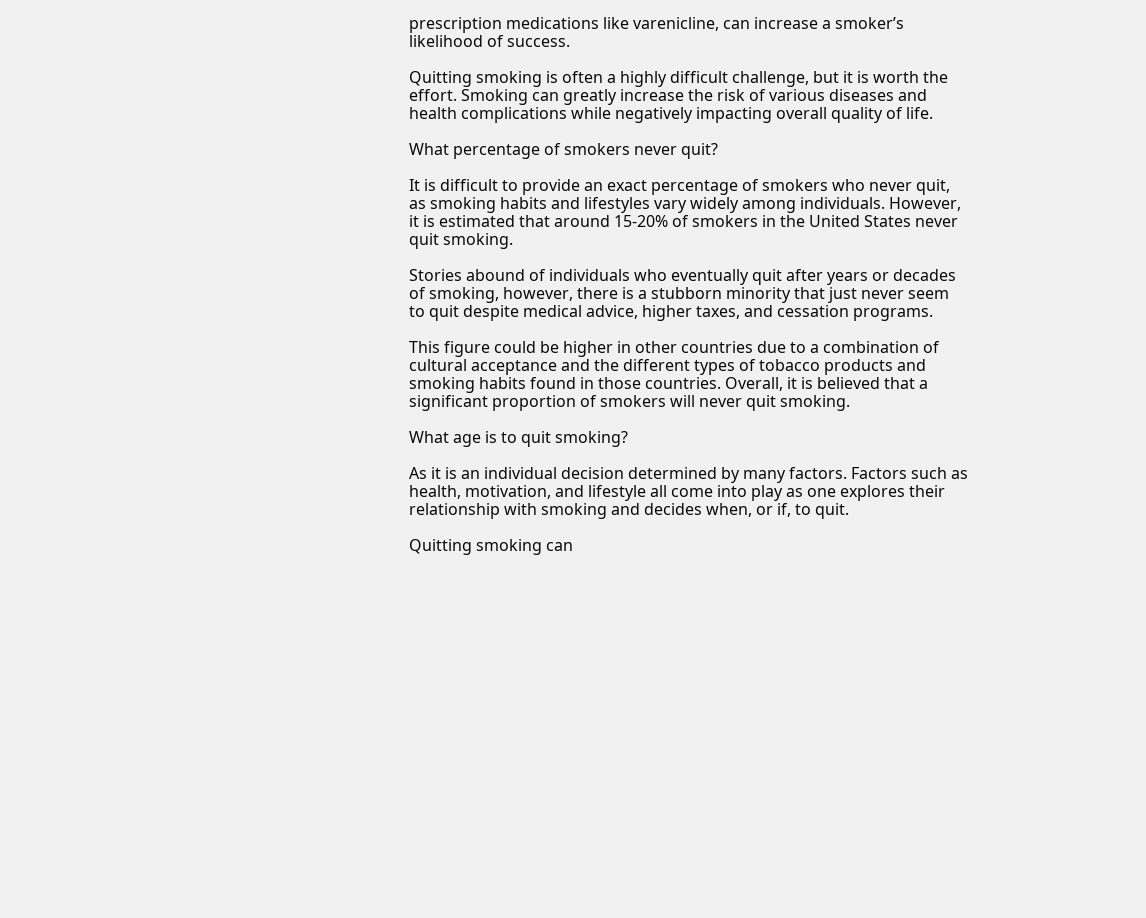prescription medications like varenicline, can increase a smoker’s likelihood of success.

Quitting smoking is often a highly difficult challenge, but it is worth the effort. Smoking can greatly increase the risk of various diseases and health complications while negatively impacting overall quality of life.

What percentage of smokers never quit?

It is difficult to provide an exact percentage of smokers who never quit, as smoking habits and lifestyles vary widely among individuals. However, it is estimated that around 15-20% of smokers in the United States never quit smoking.

Stories abound of individuals who eventually quit after years or decades of smoking, however, there is a stubborn minority that just never seem to quit despite medical advice, higher taxes, and cessation programs.

This figure could be higher in other countries due to a combination of cultural acceptance and the different types of tobacco products and smoking habits found in those countries. Overall, it is believed that a significant proportion of smokers will never quit smoking.

What age is to quit smoking?

As it is an individual decision determined by many factors. Factors such as health, motivation, and lifestyle all come into play as one explores their relationship with smoking and decides when, or if, to quit.

Quitting smoking can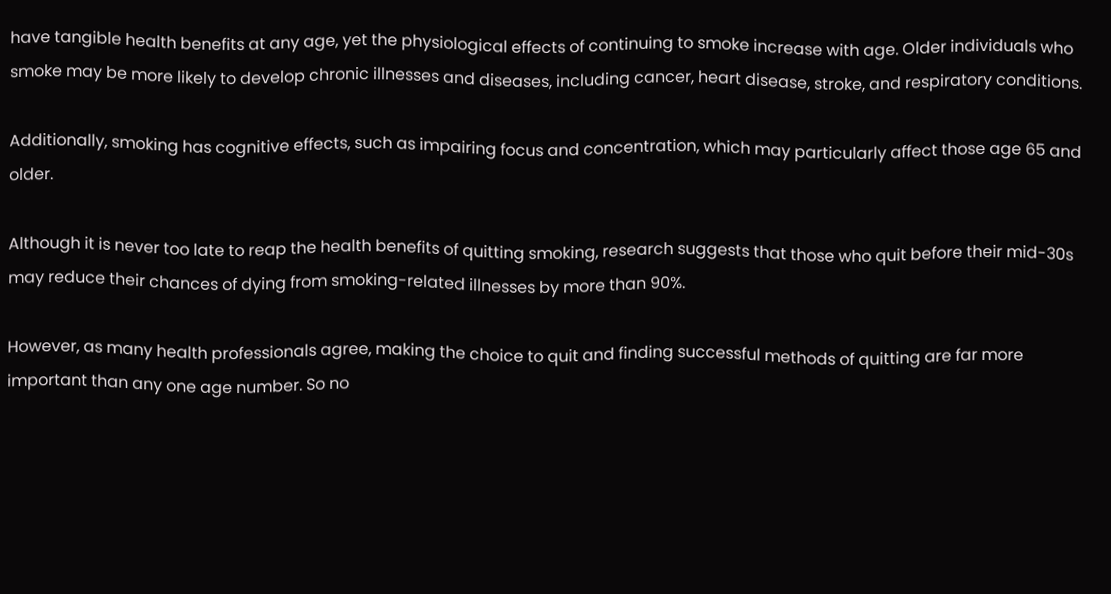have tangible health benefits at any age, yet the physiological effects of continuing to smoke increase with age. Older individuals who smoke may be more likely to develop chronic illnesses and diseases, including cancer, heart disease, stroke, and respiratory conditions.

Additionally, smoking has cognitive effects, such as impairing focus and concentration, which may particularly affect those age 65 and older.

Although it is never too late to reap the health benefits of quitting smoking, research suggests that those who quit before their mid-30s may reduce their chances of dying from smoking-related illnesses by more than 90%.

However, as many health professionals agree, making the choice to quit and finding successful methods of quitting are far more important than any one age number. So no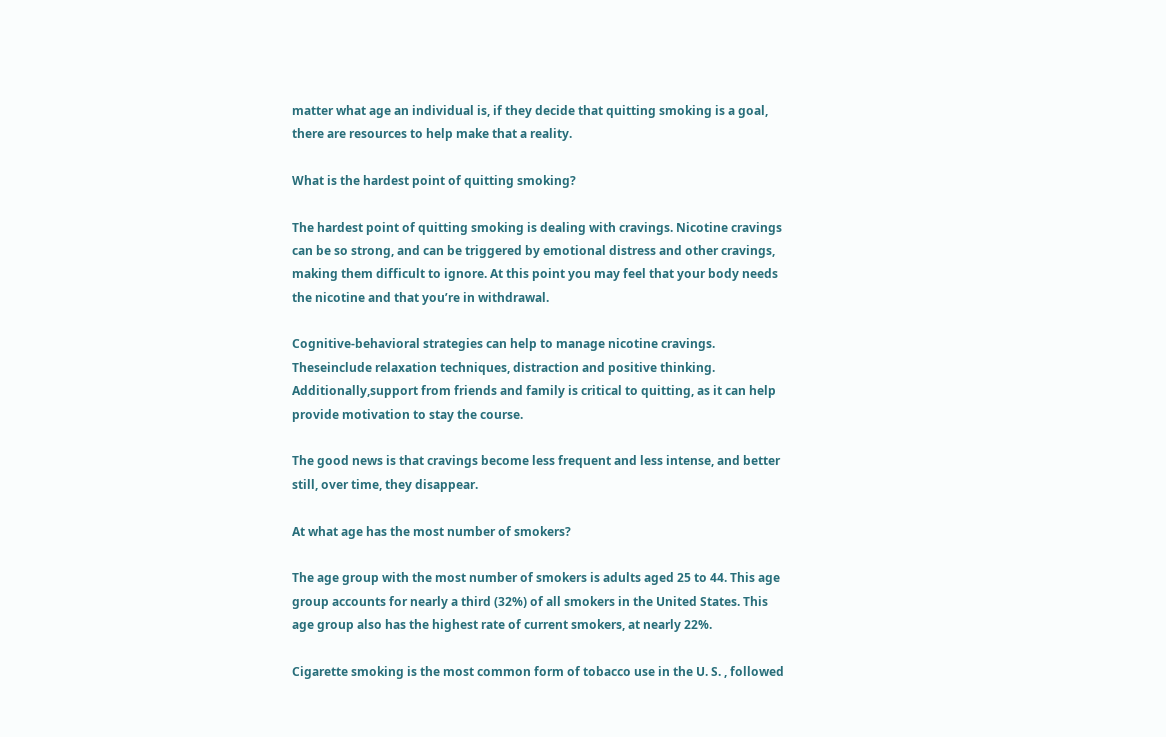matter what age an individual is, if they decide that quitting smoking is a goal, there are resources to help make that a reality.

What is the hardest point of quitting smoking?

The hardest point of quitting smoking is dealing with cravings. Nicotine cravings can be so strong, and can be triggered by emotional distress and other cravings, making them difficult to ignore. At this point you may feel that your body needs the nicotine and that you’re in withdrawal.

Cognitive-behavioral strategies can help to manage nicotine cravings. Theseinclude relaxation techniques, distraction and positive thinking. Additionally,support from friends and family is critical to quitting, as it can help provide motivation to stay the course.

The good news is that cravings become less frequent and less intense, and better still, over time, they disappear.

At what age has the most number of smokers?

The age group with the most number of smokers is adults aged 25 to 44. This age group accounts for nearly a third (32%) of all smokers in the United States. This age group also has the highest rate of current smokers, at nearly 22%.

Cigarette smoking is the most common form of tobacco use in the U. S. , followed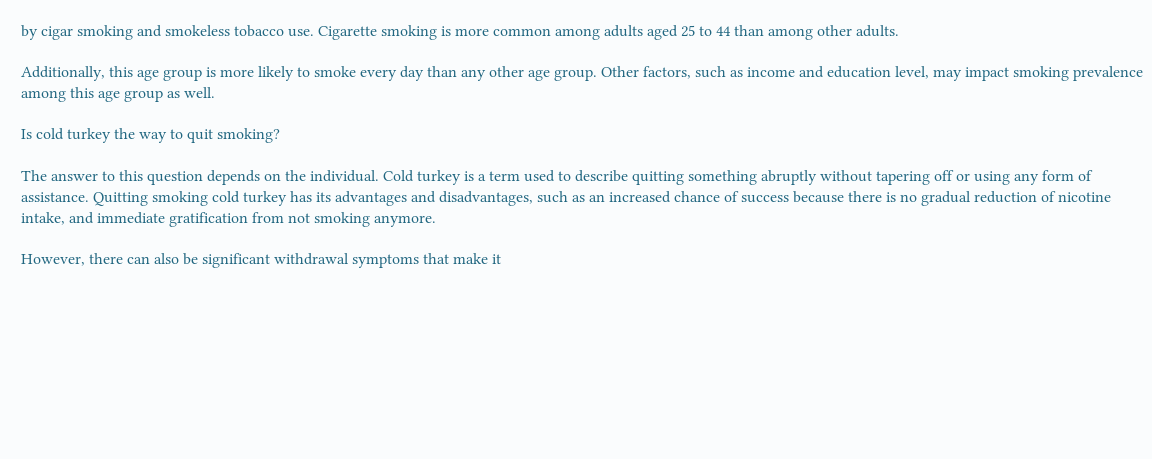by cigar smoking and smokeless tobacco use. Cigarette smoking is more common among adults aged 25 to 44 than among other adults.

Additionally, this age group is more likely to smoke every day than any other age group. Other factors, such as income and education level, may impact smoking prevalence among this age group as well.

Is cold turkey the way to quit smoking?

The answer to this question depends on the individual. Cold turkey is a term used to describe quitting something abruptly without tapering off or using any form of assistance. Quitting smoking cold turkey has its advantages and disadvantages, such as an increased chance of success because there is no gradual reduction of nicotine intake, and immediate gratification from not smoking anymore.

However, there can also be significant withdrawal symptoms that make it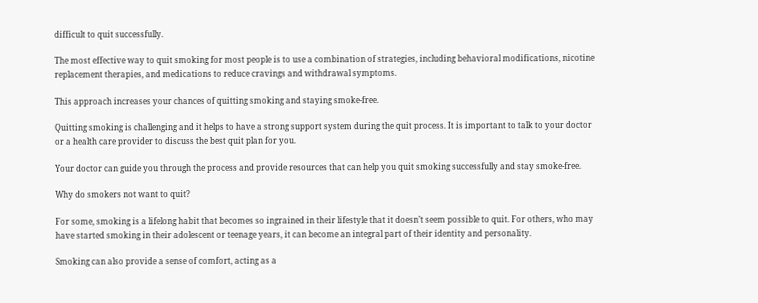difficult to quit successfully.

The most effective way to quit smoking for most people is to use a combination of strategies, including behavioral modifications, nicotine replacement therapies, and medications to reduce cravings and withdrawal symptoms.

This approach increases your chances of quitting smoking and staying smoke-free.

Quitting smoking is challenging and it helps to have a strong support system during the quit process. It is important to talk to your doctor or a health care provider to discuss the best quit plan for you.

Your doctor can guide you through the process and provide resources that can help you quit smoking successfully and stay smoke-free.

Why do smokers not want to quit?

For some, smoking is a lifelong habit that becomes so ingrained in their lifestyle that it doesn’t seem possible to quit. For others, who may have started smoking in their adolescent or teenage years, it can become an integral part of their identity and personality.

Smoking can also provide a sense of comfort, acting as a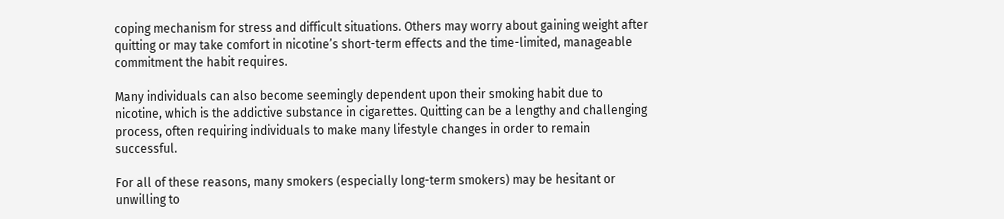coping mechanism for stress and difficult situations. Others may worry about gaining weight after quitting or may take comfort in nicotine’s short-term effects and the time-limited, manageable commitment the habit requires.

Many individuals can also become seemingly dependent upon their smoking habit due to nicotine, which is the addictive substance in cigarettes. Quitting can be a lengthy and challenging process, often requiring individuals to make many lifestyle changes in order to remain successful.

For all of these reasons, many smokers (especially long-term smokers) may be hesitant or unwilling to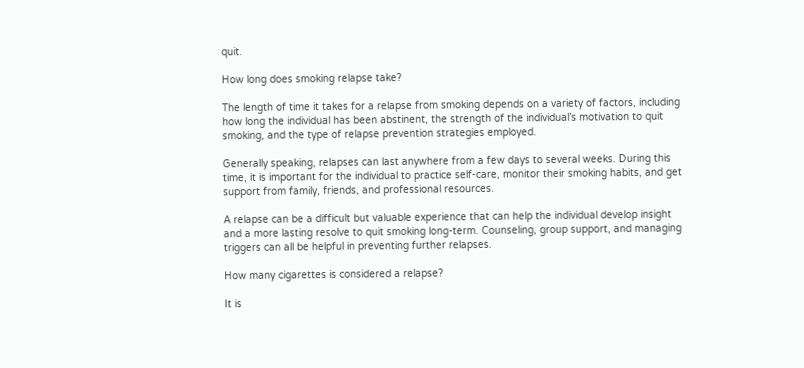quit.

How long does smoking relapse take?

The length of time it takes for a relapse from smoking depends on a variety of factors, including how long the individual has been abstinent, the strength of the individual’s motivation to quit smoking, and the type of relapse prevention strategies employed.

Generally speaking, relapses can last anywhere from a few days to several weeks. During this time, it is important for the individual to practice self-care, monitor their smoking habits, and get support from family, friends, and professional resources.

A relapse can be a difficult but valuable experience that can help the individual develop insight and a more lasting resolve to quit smoking long-term. Counseling, group support, and managing triggers can all be helpful in preventing further relapses.

How many cigarettes is considered a relapse?

It is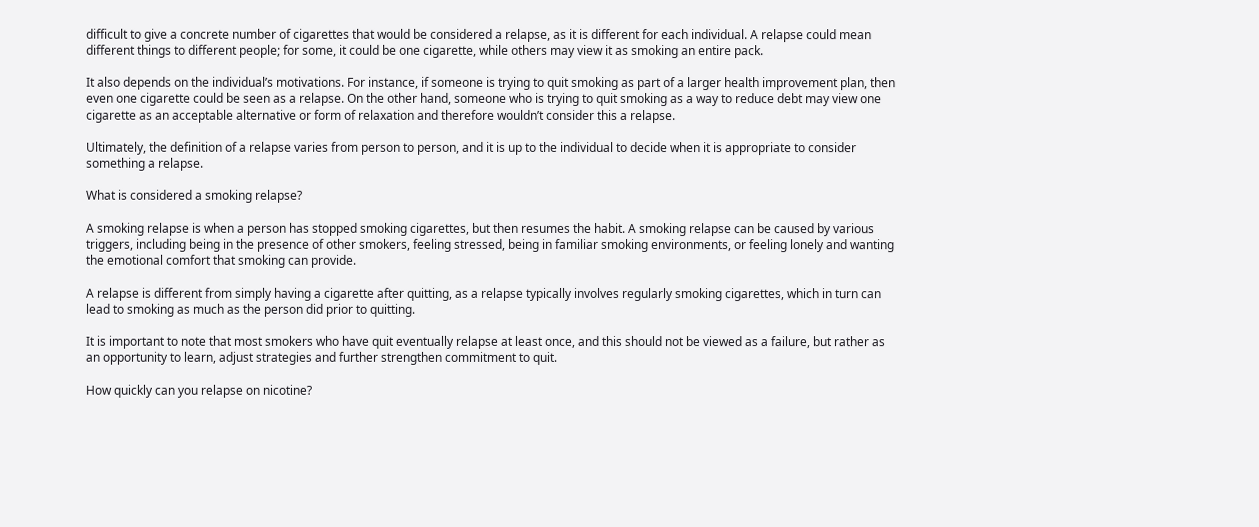difficult to give a concrete number of cigarettes that would be considered a relapse, as it is different for each individual. A relapse could mean different things to different people; for some, it could be one cigarette, while others may view it as smoking an entire pack.

It also depends on the individual’s motivations. For instance, if someone is trying to quit smoking as part of a larger health improvement plan, then even one cigarette could be seen as a relapse. On the other hand, someone who is trying to quit smoking as a way to reduce debt may view one cigarette as an acceptable alternative or form of relaxation and therefore wouldn’t consider this a relapse.

Ultimately, the definition of a relapse varies from person to person, and it is up to the individual to decide when it is appropriate to consider something a relapse.

What is considered a smoking relapse?

A smoking relapse is when a person has stopped smoking cigarettes, but then resumes the habit. A smoking relapse can be caused by various triggers, including being in the presence of other smokers, feeling stressed, being in familiar smoking environments, or feeling lonely and wanting the emotional comfort that smoking can provide.

A relapse is different from simply having a cigarette after quitting, as a relapse typically involves regularly smoking cigarettes, which in turn can lead to smoking as much as the person did prior to quitting.

It is important to note that most smokers who have quit eventually relapse at least once, and this should not be viewed as a failure, but rather as an opportunity to learn, adjust strategies and further strengthen commitment to quit.

How quickly can you relapse on nicotine?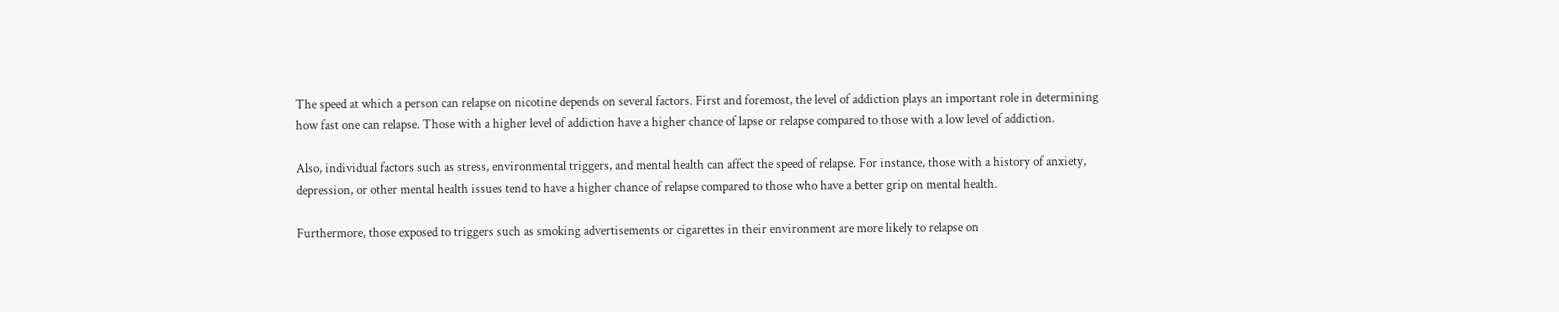The speed at which a person can relapse on nicotine depends on several factors. First and foremost, the level of addiction plays an important role in determining how fast one can relapse. Those with a higher level of addiction have a higher chance of lapse or relapse compared to those with a low level of addiction.

Also, individual factors such as stress, environmental triggers, and mental health can affect the speed of relapse. For instance, those with a history of anxiety, depression, or other mental health issues tend to have a higher chance of relapse compared to those who have a better grip on mental health.

Furthermore, those exposed to triggers such as smoking advertisements or cigarettes in their environment are more likely to relapse on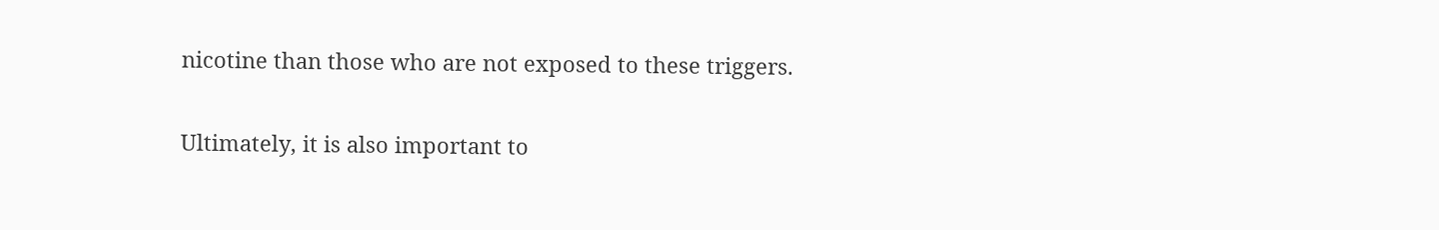nicotine than those who are not exposed to these triggers.

Ultimately, it is also important to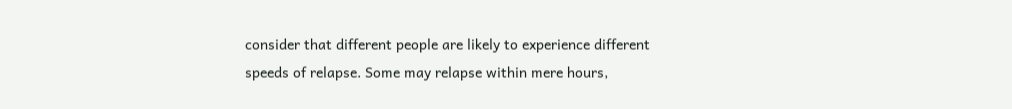consider that different people are likely to experience different speeds of relapse. Some may relapse within mere hours,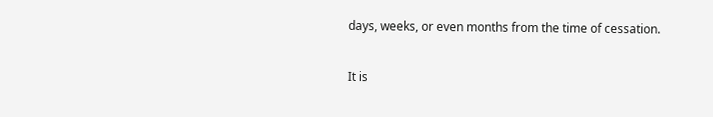days, weeks, or even months from the time of cessation.

It is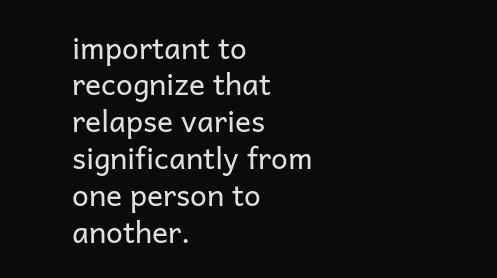important to recognize that relapse varies significantly from one person to another.